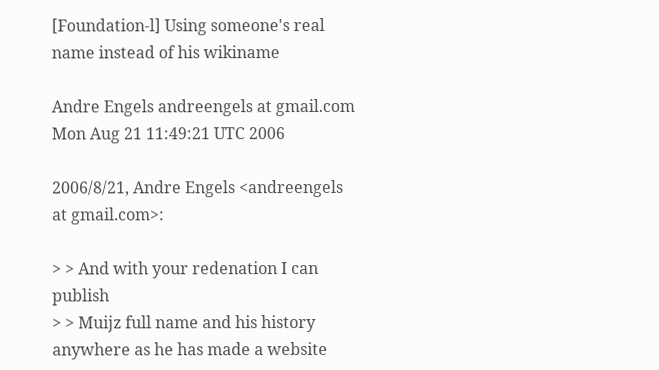[Foundation-l] Using someone's real name instead of his wikiname

Andre Engels andreengels at gmail.com
Mon Aug 21 11:49:21 UTC 2006

2006/8/21, Andre Engels <andreengels at gmail.com>:

> > And with your redenation I can publish
> > Muijz full name and his history anywhere as he has made a website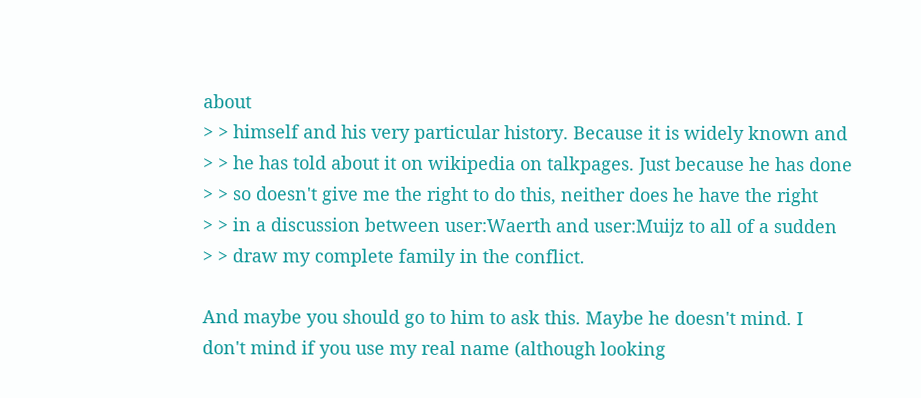about
> > himself and his very particular history. Because it is widely known and
> > he has told about it on wikipedia on talkpages. Just because he has done
> > so doesn't give me the right to do this, neither does he have the right
> > in a discussion between user:Waerth and user:Muijz to all of a sudden
> > draw my complete family in the conflict.

And maybe you should go to him to ask this. Maybe he doesn't mind. I
don't mind if you use my real name (although looking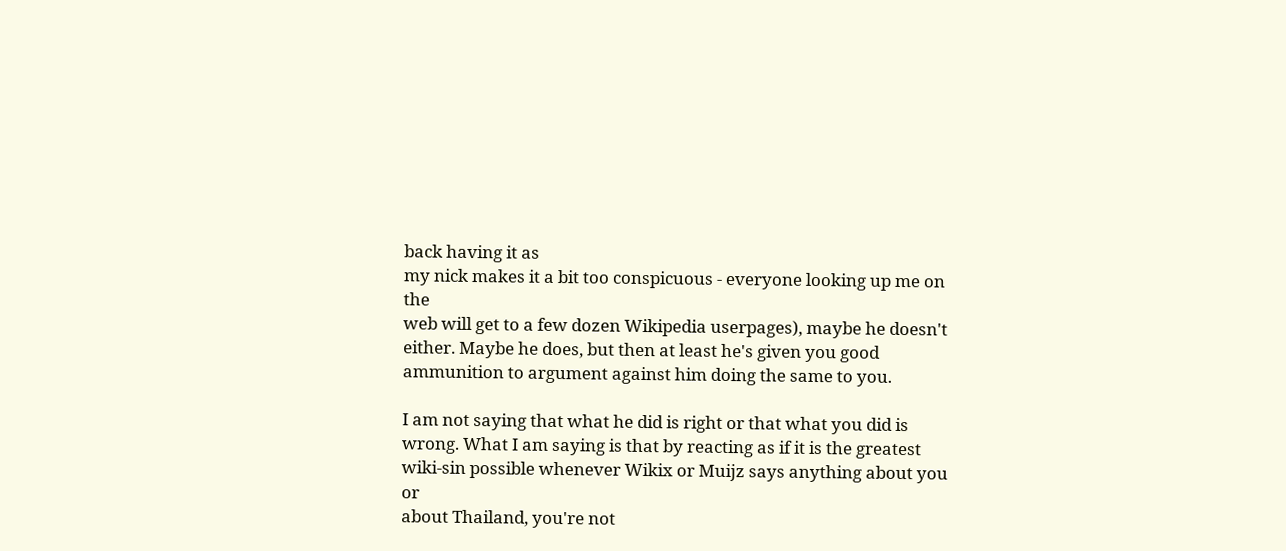back having it as
my nick makes it a bit too conspicuous - everyone looking up me on the
web will get to a few dozen Wikipedia userpages), maybe he doesn't
either. Maybe he does, but then at least he's given you good
ammunition to argument against him doing the same to you.

I am not saying that what he did is right or that what you did is
wrong. What I am saying is that by reacting as if it is the greatest
wiki-sin possible whenever Wikix or Muijz says anything about you or
about Thailand, you're not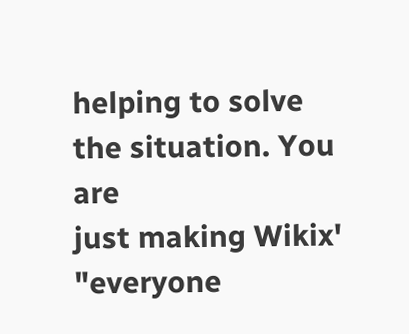helping to solve the situation. You are
just making Wikix' "everyone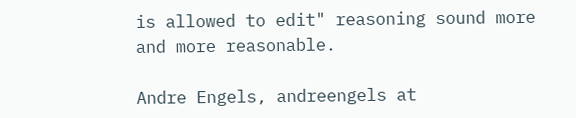is allowed to edit" reasoning sound more
and more reasonable.

Andre Engels, andreengels at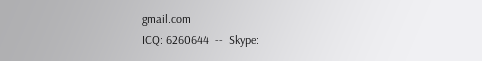gmail.com
ICQ: 6260644  --  Skype: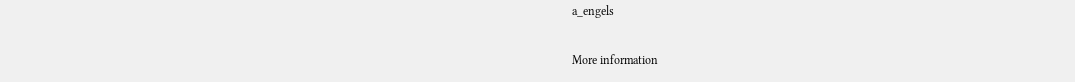a_engels

More information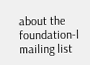about the foundation-l mailing list